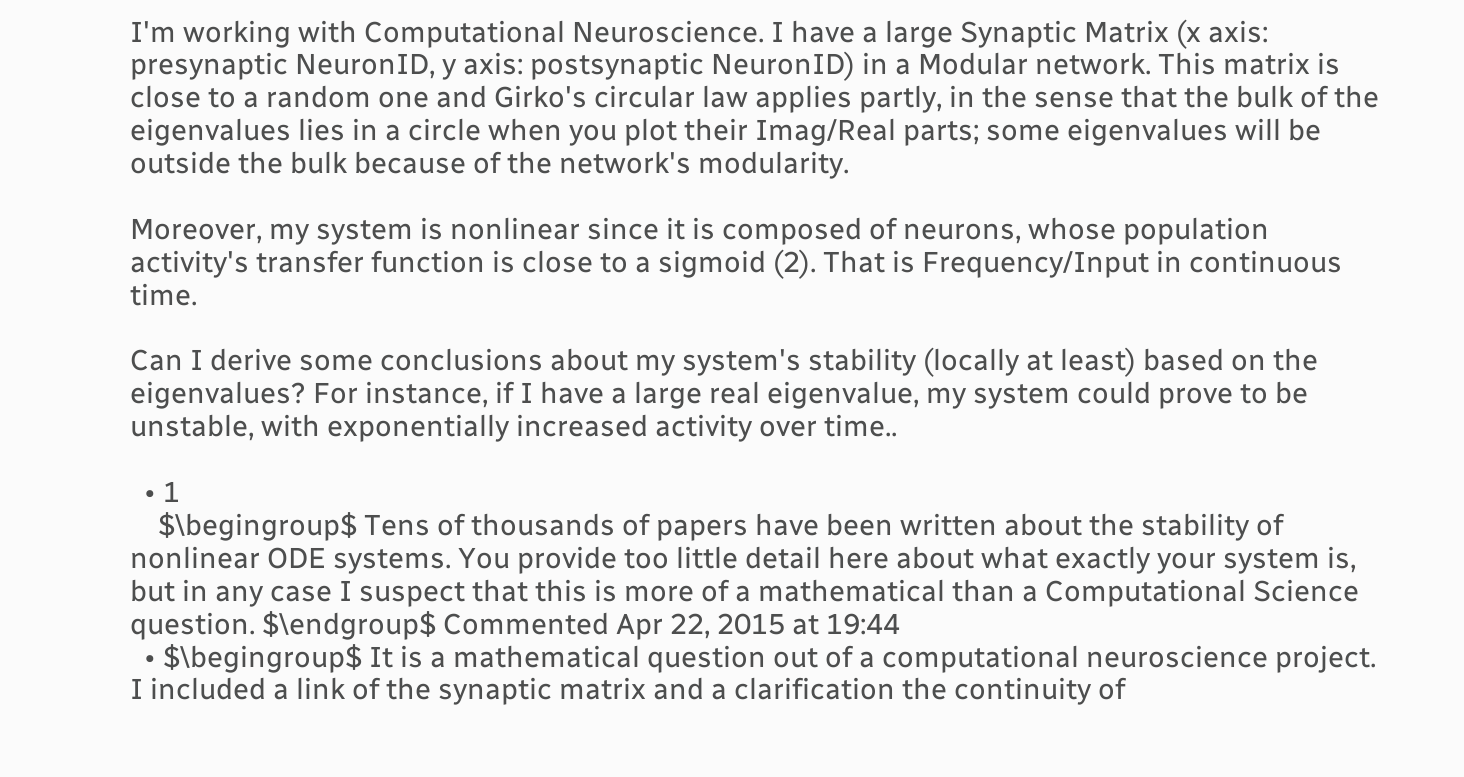I'm working with Computational Neuroscience. I have a large Synaptic Matrix (x axis: presynaptic NeuronID, y axis: postsynaptic NeuronID) in a Modular network. This matrix is close to a random one and Girko's circular law applies partly, in the sense that the bulk of the eigenvalues lies in a circle when you plot their Imag/Real parts; some eigenvalues will be outside the bulk because of the network's modularity.

Moreover, my system is nonlinear since it is composed of neurons, whose population activity's transfer function is close to a sigmoid (2). That is Frequency/Input in continuous time.

Can I derive some conclusions about my system's stability (locally at least) based on the eigenvalues? For instance, if I have a large real eigenvalue, my system could prove to be unstable, with exponentially increased activity over time..

  • 1
    $\begingroup$ Tens of thousands of papers have been written about the stability of nonlinear ODE systems. You provide too little detail here about what exactly your system is, but in any case I suspect that this is more of a mathematical than a Computational Science question. $\endgroup$ Commented Apr 22, 2015 at 19:44
  • $\begingroup$ It is a mathematical question out of a computational neuroscience project. I included a link of the synaptic matrix and a clarification the continuity of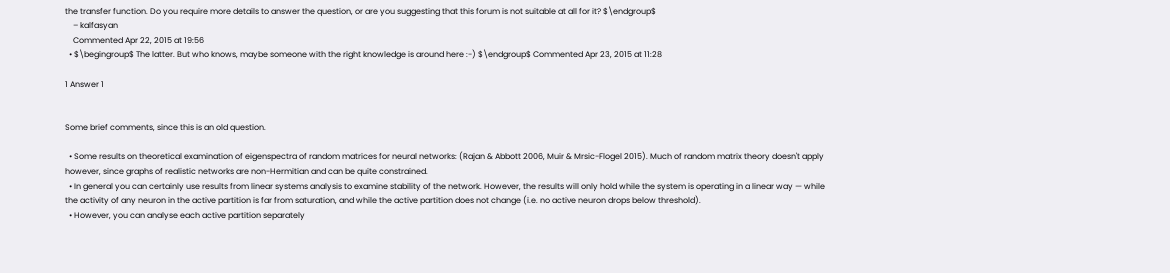the transfer function. Do you require more details to answer the question, or are you suggesting that this forum is not suitable at all for it? $\endgroup$
    – kalfasyan
    Commented Apr 22, 2015 at 19:56
  • $\begingroup$ The latter. But who knows, maybe someone with the right knowledge is around here :-) $\endgroup$ Commented Apr 23, 2015 at 11:28

1 Answer 1


Some brief comments, since this is an old question.

  • Some results on theoretical examination of eigenspectra of random matrices for neural networks: (Rajan & Abbott 2006, Muir & Mrsic-Flogel 2015). Much of random matrix theory doesn't apply however, since graphs of realistic networks are non-Hermitian and can be quite constrained.
  • In general you can certainly use results from linear systems analysis to examine stability of the network. However, the results will only hold while the system is operating in a linear way — while the activity of any neuron in the active partition is far from saturation, and while the active partition does not change (i.e. no active neuron drops below threshold).
  • However, you can analyse each active partition separately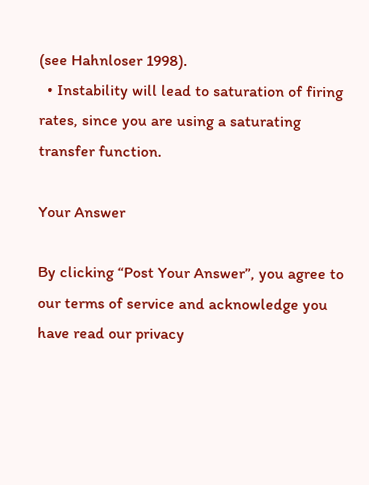(see Hahnloser 1998).
  • Instability will lead to saturation of firing rates, since you are using a saturating transfer function.

Your Answer

By clicking “Post Your Answer”, you agree to our terms of service and acknowledge you have read our privacy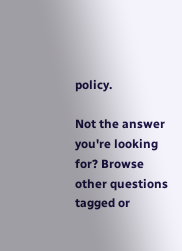policy.

Not the answer you're looking for? Browse other questions tagged or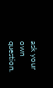ask your own question.